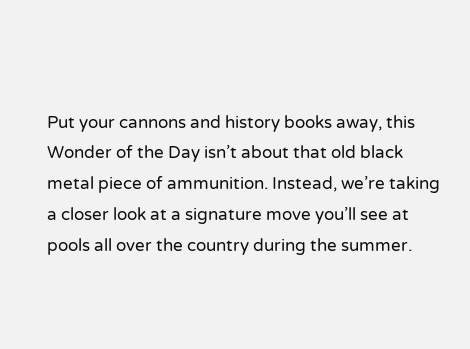Put your cannons and history books away, this Wonder of the Day isn’t about that old black metal piece of ammunition. Instead, we’re taking a closer look at a signature move you’ll see at pools all over the country during the summer.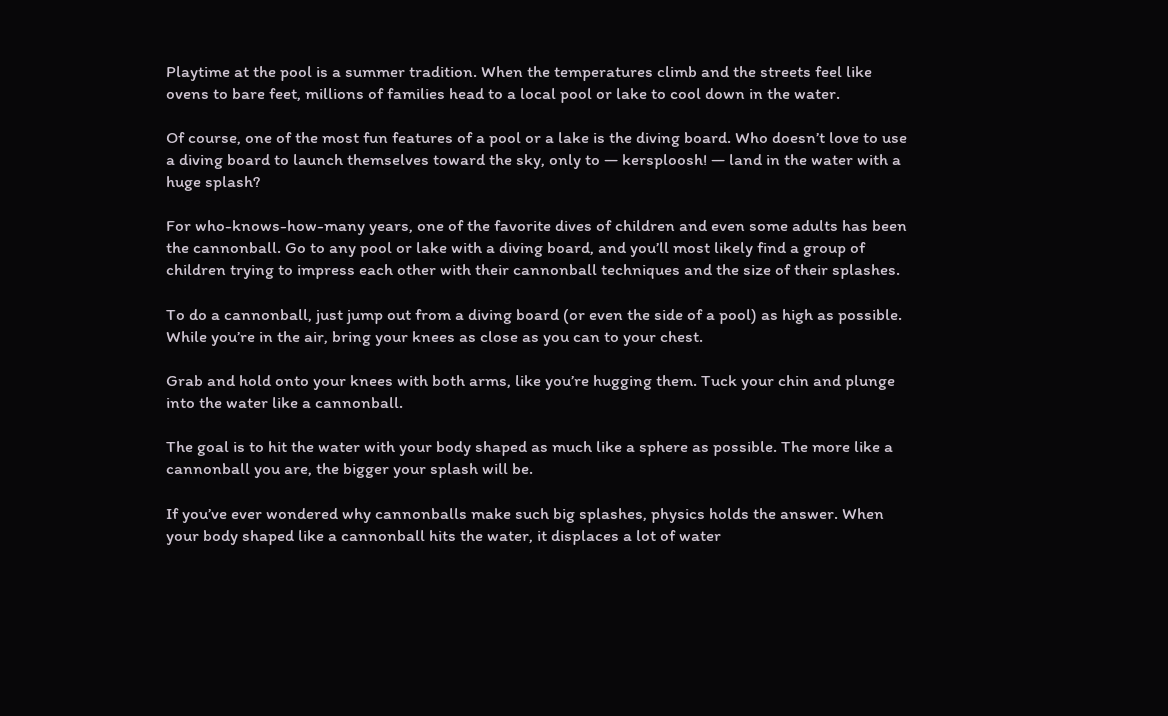Playtime at the pool is a summer tradition. When the temperatures climb and the streets feel like ovens to bare feet, millions of families head to a local pool or lake to cool down in the water.

Of course, one of the most fun features of a pool or a lake is the diving board. Who doesn’t love to use a diving board to launch themselves toward the sky, only to — kersploosh! — land in the water with a huge splash?

For who-knows-how-many years, one of the favorite dives of children and even some adults has been the cannonball. Go to any pool or lake with a diving board, and you’ll most likely find a group of children trying to impress each other with their cannonball techniques and the size of their splashes.

To do a cannonball, just jump out from a diving board (or even the side of a pool) as high as possible. While you’re in the air, bring your knees as close as you can to your chest.

Grab and hold onto your knees with both arms, like you’re hugging them. Tuck your chin and plunge into the water like a cannonball.

The goal is to hit the water with your body shaped as much like a sphere as possible. The more like a cannonball you are, the bigger your splash will be.

If you’ve ever wondered why cannonballs make such big splashes, physics holds the answer. When your body shaped like a cannonball hits the water, it displaces a lot of water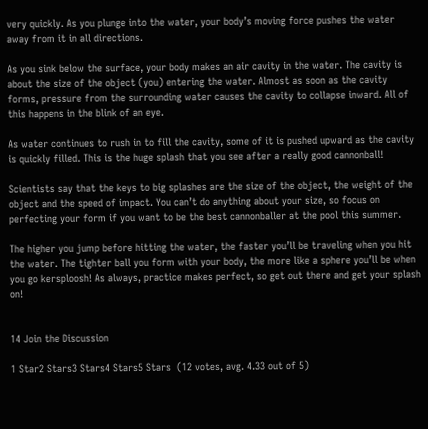very quickly. As you plunge into the water, your body’s moving force pushes the water away from it in all directions.

As you sink below the surface, your body makes an air cavity in the water. The cavity is about the size of the object (you) entering the water. Almost as soon as the cavity forms, pressure from the surrounding water causes the cavity to collapse inward. All of this happens in the blink of an eye.

As water continues to rush in to fill the cavity, some of it is pushed upward as the cavity is quickly filled. This is the huge splash that you see after a really good cannonball!

Scientists say that the keys to big splashes are the size of the object, the weight of the object and the speed of impact. You can’t do anything about your size, so focus on perfecting your form if you want to be the best cannonballer at the pool this summer.

The higher you jump before hitting the water, the faster you’ll be traveling when you hit the water. The tighter ball you form with your body, the more like a sphere you’ll be when you go kersploosh! As always, practice makes perfect, so get out there and get your splash on!


14 Join the Discussion

1 Star2 Stars3 Stars4 Stars5 Stars  (12 votes, avg. 4.33 out of 5)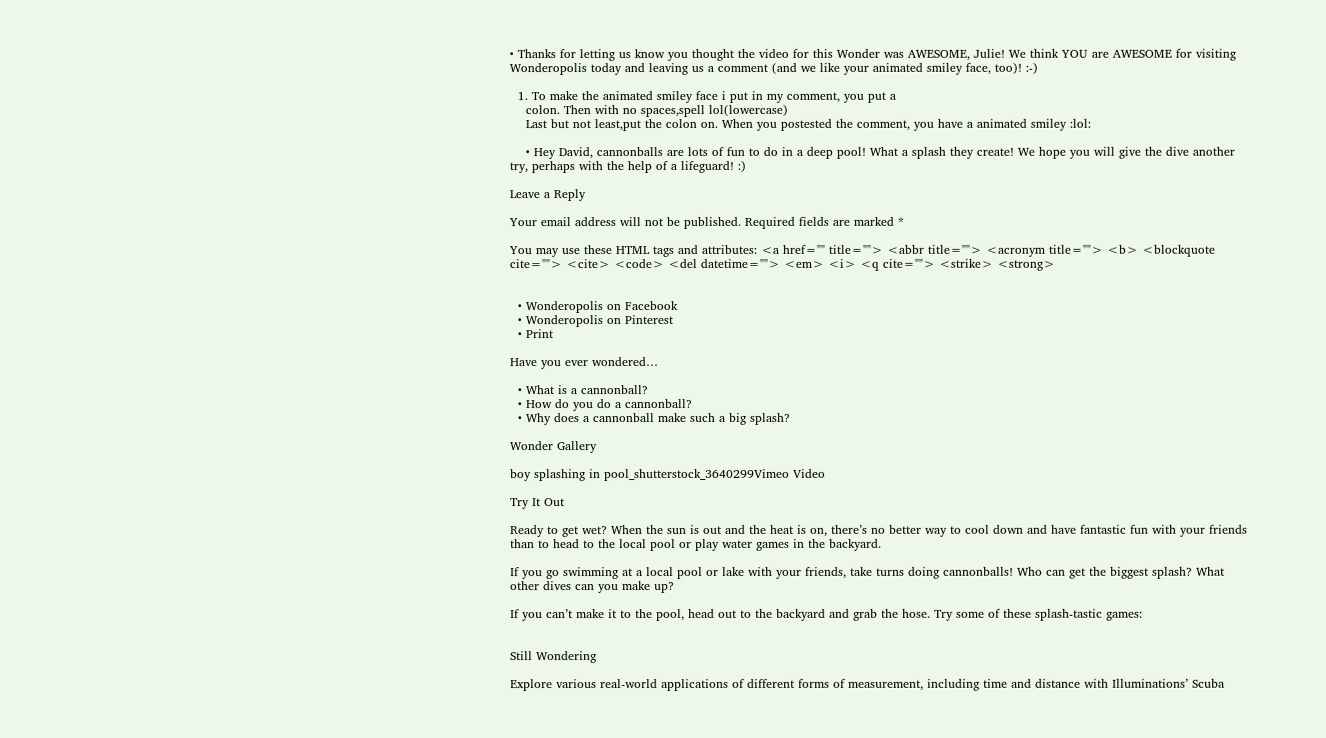• Thanks for letting us know you thought the video for this Wonder was AWESOME, Julie! We think YOU are AWESOME for visiting Wonderopolis today and leaving us a comment (and we like your animated smiley face, too)! :-)

  1. To make the animated smiley face i put in my comment, you put a
    colon. Then with no spaces,spell lol(lowercase)
    Last but not least,put the colon on. When you postested the comment, you have a animated smiley :lol:

    • Hey David, cannonballs are lots of fun to do in a deep pool! What a splash they create! We hope you will give the dive another try, perhaps with the help of a lifeguard! :)

Leave a Reply

Your email address will not be published. Required fields are marked *

You may use these HTML tags and attributes: <a href="" title=""> <abbr title=""> <acronym title=""> <b> <blockquote cite=""> <cite> <code> <del datetime=""> <em> <i> <q cite=""> <strike> <strong>


  • Wonderopolis on Facebook
  • Wonderopolis on Pinterest
  • Print

Have you ever wondered…

  • What is a cannonball?
  • How do you do a cannonball?
  • Why does a cannonball make such a big splash?

Wonder Gallery

boy splashing in pool_shutterstock_3640299Vimeo Video

Try It Out

Ready to get wet? When the sun is out and the heat is on, there’s no better way to cool down and have fantastic fun with your friends than to head to the local pool or play water games in the backyard.

If you go swimming at a local pool or lake with your friends, take turns doing cannonballs! Who can get the biggest splash? What other dives can you make up?

If you can’t make it to the pool, head out to the backyard and grab the hose. Try some of these splash-tastic games:


Still Wondering

Explore various real-world applications of different forms of measurement, including time and distance with Illuminations’ Scuba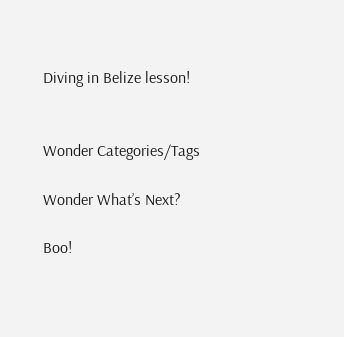Diving in Belize lesson!


Wonder Categories/Tags

Wonder What’s Next?

Boo!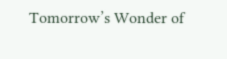Tomorrow’s Wonder of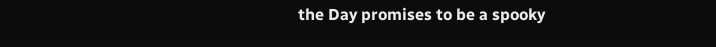the Day promises to be a spooky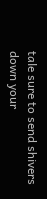tale sure to send shivers down your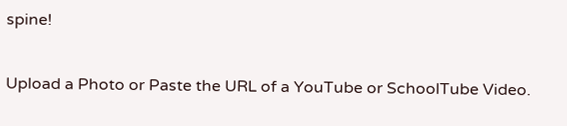spine!

Upload a Photo or Paste the URL of a YouTube or SchoolTube Video.